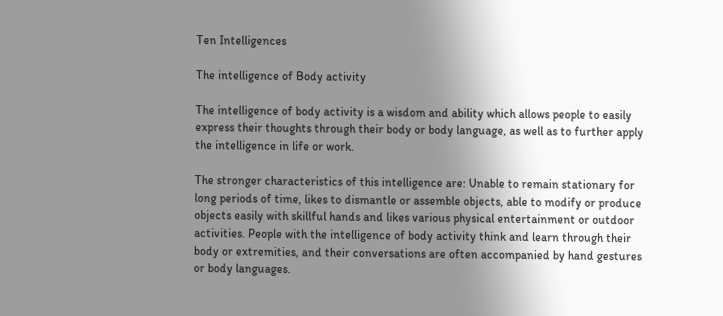Ten Intelligences

The intelligence of Body activity

The intelligence of body activity is a wisdom and ability which allows people to easily express their thoughts through their body or body language, as well as to further apply the intelligence in life or work.

The stronger characteristics of this intelligence are: Unable to remain stationary for long periods of time, likes to dismantle or assemble objects, able to modify or produce objects easily with skillful hands and likes various physical entertainment or outdoor activities. People with the intelligence of body activity think and learn through their body or extremities, and their conversations are often accompanied by hand gestures or body languages.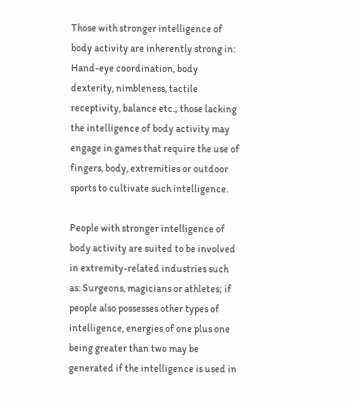Those with stronger intelligence of body activity are inherently strong in: Hand-eye coordination, body dexterity, nimbleness, tactile receptivity, balance etc.; those lacking the intelligence of body activity may engage in games that require the use of fingers, body, extremities or outdoor sports to cultivate such intelligence.

People with stronger intelligence of body activity are suited to be involved in extremity-related industries such as: Surgeons, magicians or athletes; if people also possesses other types of intelligence, energies of one plus one being greater than two may be generated if the intelligence is used in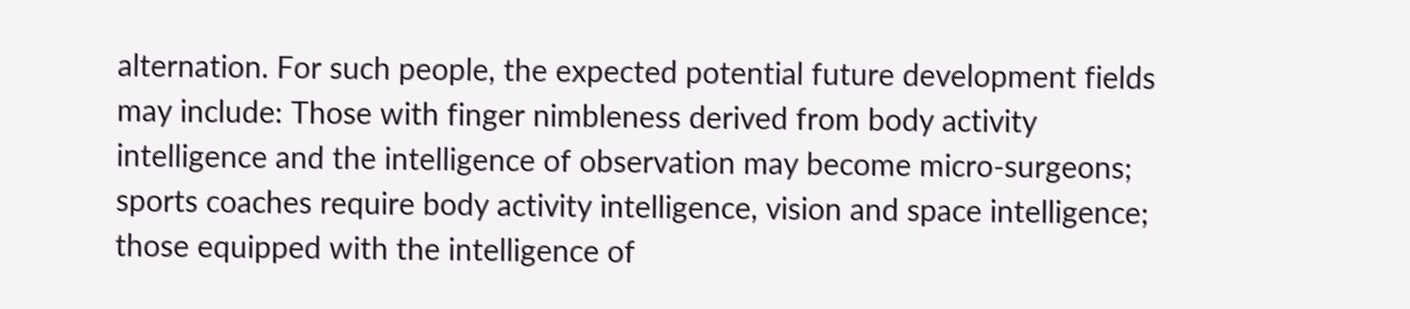alternation. For such people, the expected potential future development fields may include: Those with finger nimbleness derived from body activity intelligence and the intelligence of observation may become micro-surgeons; sports coaches require body activity intelligence, vision and space intelligence; those equipped with the intelligence of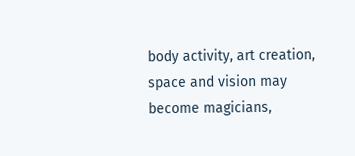body activity, art creation, space and vision may become magicians,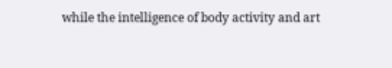while the intelligence of body activity and art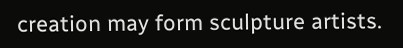creation may form sculpture artists.